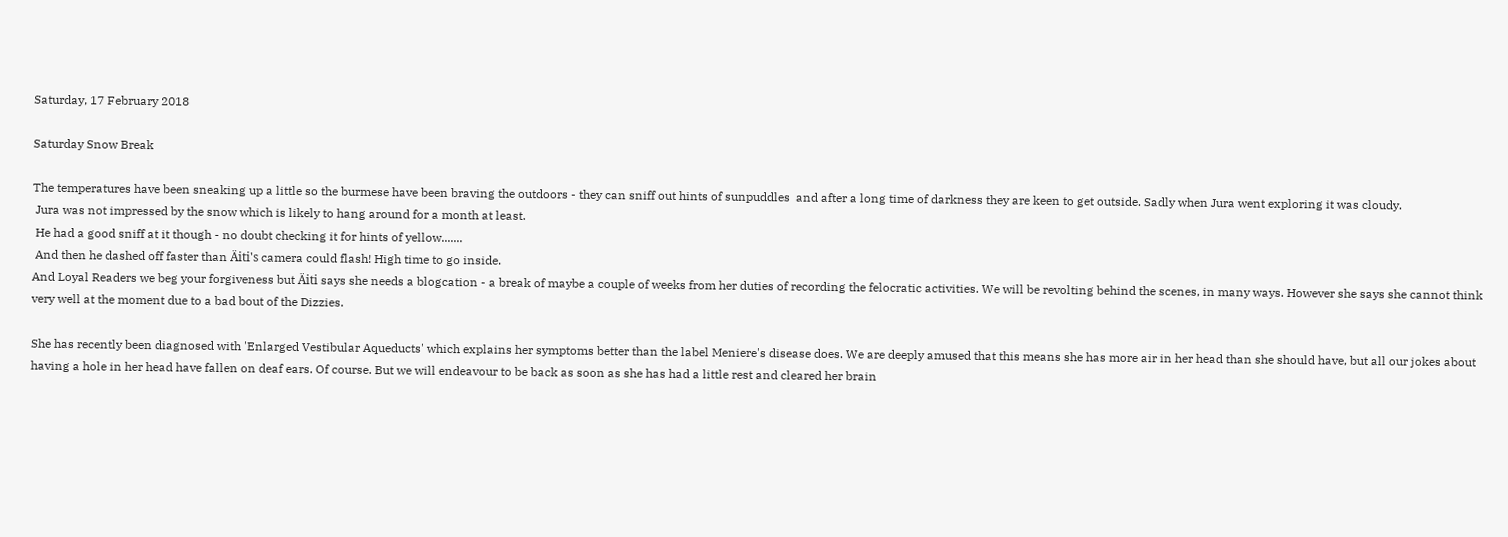Saturday, 17 February 2018

Saturday Snow Break

The temperatures have been sneaking up a little so the burmese have been braving the outdoors - they can sniff out hints of sunpuddles  and after a long time of darkness they are keen to get outside. Sadly when Jura went exploring it was cloudy.
 Jura was not impressed by the snow which is likely to hang around for a month at least.
 He had a good sniff at it though - no doubt checking it for hints of yellow.......
 And then he dashed off faster than Äiti's camera could flash! High time to go inside.
And Loyal Readers we beg your forgiveness but Äiti says she needs a blogcation - a break of maybe a couple of weeks from her duties of recording the felocratic activities. We will be revolting behind the scenes, in many ways. However she says she cannot think very well at the moment due to a bad bout of the Dizzies.

She has recently been diagnosed with 'Enlarged Vestibular Aqueducts' which explains her symptoms better than the label Meniere's disease does. We are deeply amused that this means she has more air in her head than she should have, but all our jokes about having a hole in her head have fallen on deaf ears. Of course. But we will endeavour to be back as soon as she has had a little rest and cleared her brain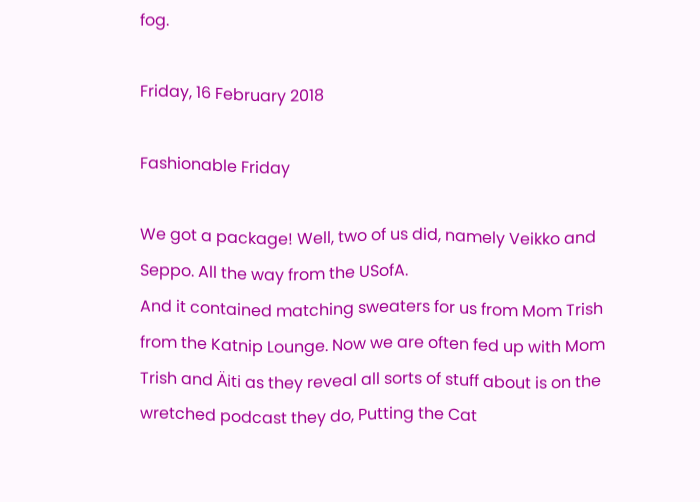fog.

Friday, 16 February 2018

Fashionable Friday

We got a package! Well, two of us did, namely Veikko and Seppo. All the way from the USofA.
And it contained matching sweaters for us from Mom Trish from the Katnip Lounge. Now we are often fed up with Mom Trish and Äiti as they reveal all sorts of stuff about is on the wretched podcast they do, Putting the Cat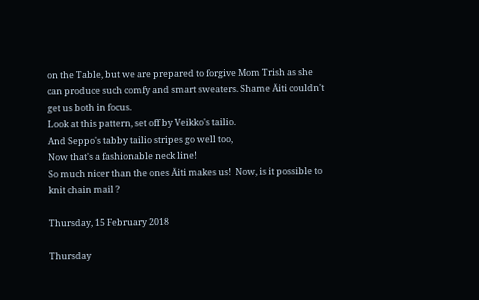on the Table, but we are prepared to forgive Mom Trish as she can produce such comfy and smart sweaters. Shame Äiti couldn't  get us both in focus.
Look at this pattern, set off by Veikko's tailio.
And Seppo's tabby tailio stripes go well too,
Now that's a fashionable neck line!
So much nicer than the ones Äiti makes us!  Now, is it possible to knit chain mail ?

Thursday, 15 February 2018

Thursday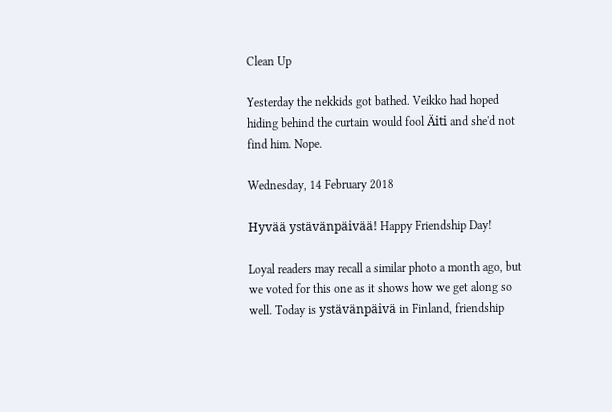Clean Up

Yesterday the nekkids got bathed. Veikko had hoped hiding behind the curtain would fool Äiti and she'd not find him. Nope.

Wednesday, 14 February 2018

Hyvää ystävänpäivää! Happy Friendship Day!

Loyal readers may recall a similar photo a month ago, but we voted for this one as it shows how we get along so well. Today is ystävänpäivä in Finland, friendship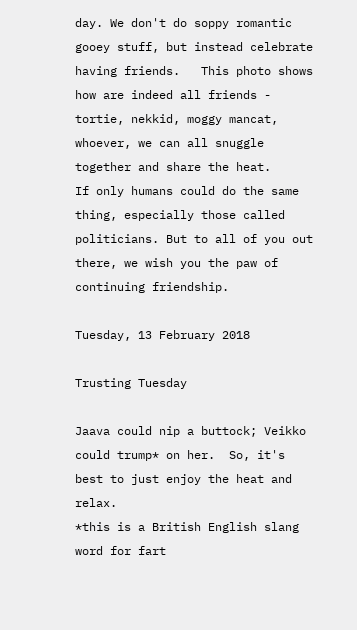day. We don't do soppy romantic gooey stuff, but instead celebrate having friends.   This photo shows how are indeed all friends - tortie, nekkid, moggy mancat, whoever, we can all snuggle together and share the heat.
If only humans could do the same thing, especially those called politicians. But to all of you out there, we wish you the paw of continuing friendship.

Tuesday, 13 February 2018

Trusting Tuesday

Jaava could nip a buttock; Veikko could trump* on her.  So, it's best to just enjoy the heat and relax.
*this is a British English slang word for fart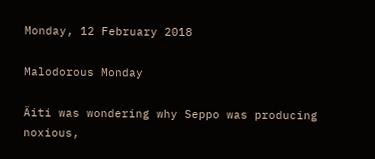Monday, 12 February 2018

Malodorous Monday

Äiti was wondering why Seppo was producing noxious,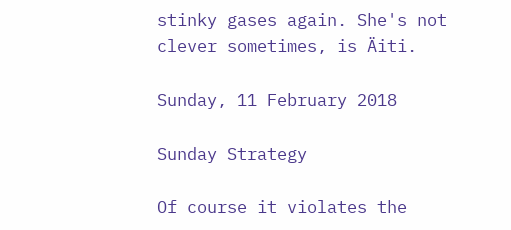stinky gases again. She's not clever sometimes, is Äiti.

Sunday, 11 February 2018

Sunday Strategy

Of course it violates the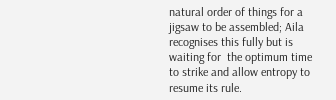natural order of things for a jigsaw to be assembled; Aila recognises this fully but is waiting for  the optimum time to strike and allow entropy to resume its rule.